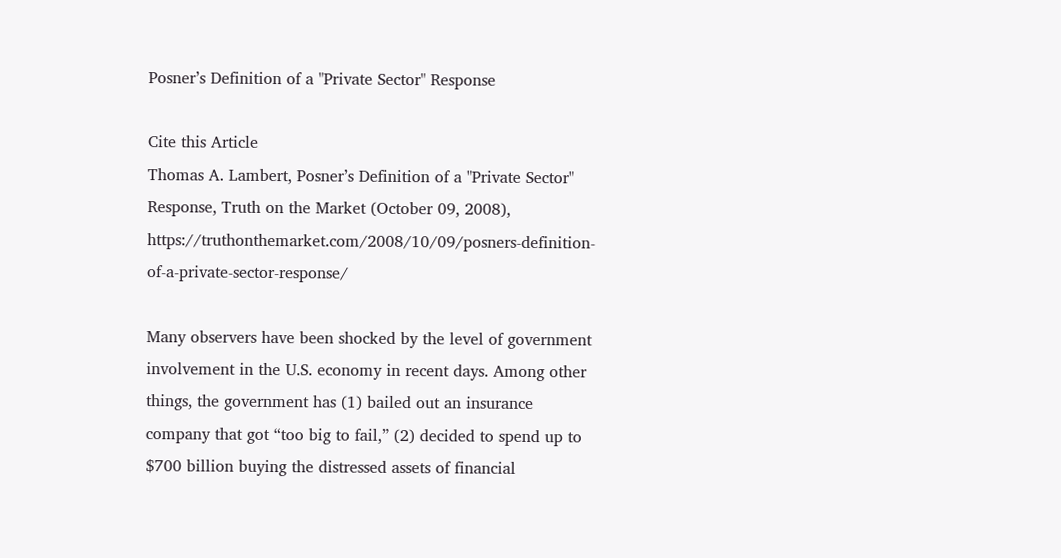Posner’s Definition of a "Private Sector" Response

Cite this Article
Thomas A. Lambert, Posner’s Definition of a "Private Sector" Response, Truth on the Market (October 09, 2008), https://truthonthemarket.com/2008/10/09/posners-definition-of-a-private-sector-response/

Many observers have been shocked by the level of government involvement in the U.S. economy in recent days. Among other things, the government has (1) bailed out an insurance company that got “too big to fail,” (2) decided to spend up to $700 billion buying the distressed assets of financial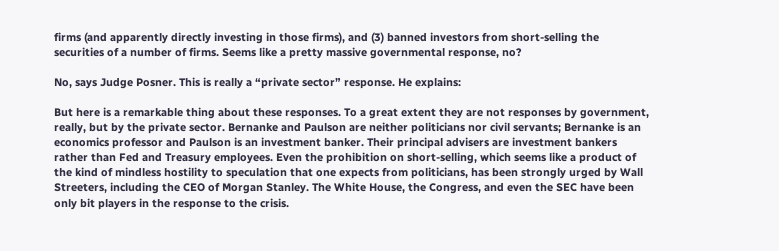firms (and apparently directly investing in those firms), and (3) banned investors from short-selling the securities of a number of firms. Seems like a pretty massive governmental response, no?

No, says Judge Posner. This is really a “private sector” response. He explains:

But here is a remarkable thing about these responses. To a great extent they are not responses by government, really, but by the private sector. Bernanke and Paulson are neither politicians nor civil servants; Bernanke is an economics professor and Paulson is an investment banker. Their principal advisers are investment bankers rather than Fed and Treasury employees. Even the prohibition on short-selling, which seems like a product of the kind of mindless hostility to speculation that one expects from politicians, has been strongly urged by Wall Streeters, including the CEO of Morgan Stanley. The White House, the Congress, and even the SEC have been only bit players in the response to the crisis.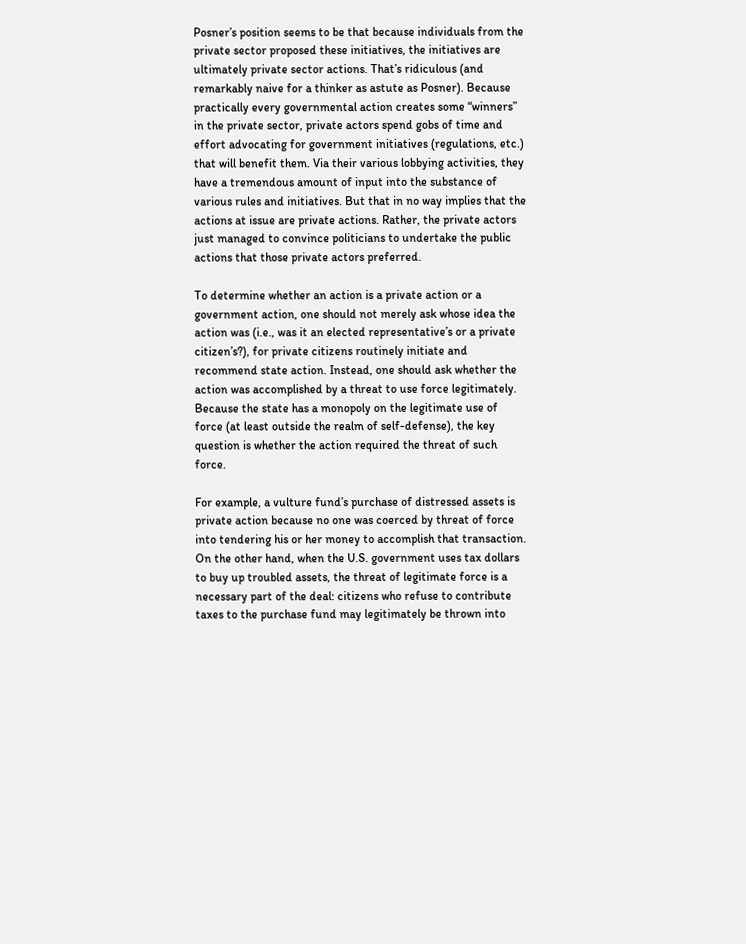Posner’s position seems to be that because individuals from the private sector proposed these initiatives, the initiatives are ultimately private sector actions. That’s ridiculous (and remarkably naive for a thinker as astute as Posner). Because practically every governmental action creates some “winners” in the private sector, private actors spend gobs of time and effort advocating for government initiatives (regulations, etc.) that will benefit them. Via their various lobbying activities, they have a tremendous amount of input into the substance of various rules and initiatives. But that in no way implies that the actions at issue are private actions. Rather, the private actors just managed to convince politicians to undertake the public actions that those private actors preferred.

To determine whether an action is a private action or a government action, one should not merely ask whose idea the action was (i.e., was it an elected representative’s or a private citizen’s?), for private citizens routinely initiate and recommend state action. Instead, one should ask whether the action was accomplished by a threat to use force legitimately. Because the state has a monopoly on the legitimate use of force (at least outside the realm of self-defense), the key question is whether the action required the threat of such force.

For example, a vulture fund’s purchase of distressed assets is private action because no one was coerced by threat of force into tendering his or her money to accomplish that transaction. On the other hand, when the U.S. government uses tax dollars to buy up troubled assets, the threat of legitimate force is a necessary part of the deal: citizens who refuse to contribute taxes to the purchase fund may legitimately be thrown into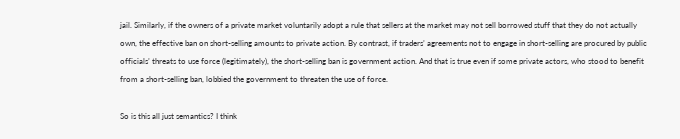jail. Similarly, if the owners of a private market voluntarily adopt a rule that sellers at the market may not sell borrowed stuff that they do not actually own, the effective ban on short-selling amounts to private action. By contrast, if traders’ agreements not to engage in short-selling are procured by public officials’ threats to use force (legitimately), the short-selling ban is government action. And that is true even if some private actors, who stood to benefit from a short-selling ban, lobbied the government to threaten the use of force.

So is this all just semantics? I think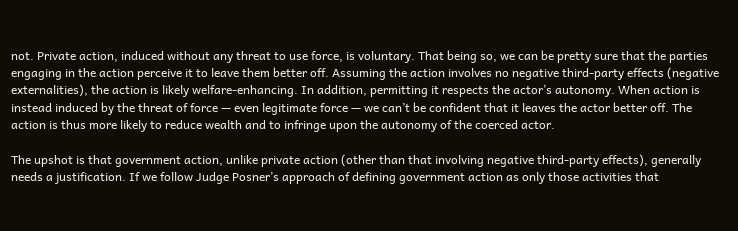not. Private action, induced without any threat to use force, is voluntary. That being so, we can be pretty sure that the parties engaging in the action perceive it to leave them better off. Assuming the action involves no negative third-party effects (negative externalities), the action is likely welfare-enhancing. In addition, permitting it respects the actor’s autonomy. When action is instead induced by the threat of force — even legitimate force — we can’t be confident that it leaves the actor better off. The action is thus more likely to reduce wealth and to infringe upon the autonomy of the coerced actor.

The upshot is that government action, unlike private action (other than that involving negative third-party effects), generally needs a justification. If we follow Judge Posner’s approach of defining government action as only those activities that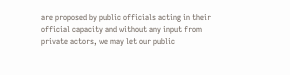are proposed by public officials acting in their official capacity and without any input from private actors, we may let our public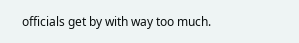officials get by with way too much.